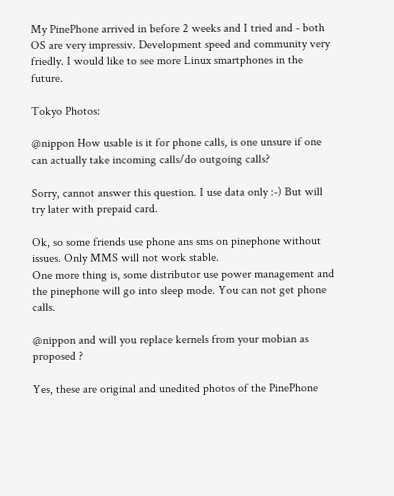My PinePhone arrived in before 2 weeks and I tried and - both OS are very impressiv. Development speed and community very friedly. I would like to see more Linux smartphones in the future.

Tokyo Photos:

@nippon How usable is it for phone calls, is one unsure if one can actually take incoming calls/do outgoing calls?

Sorry, cannot answer this question. I use data only :-) But will try later with prepaid card.

Ok, so some friends use phone ans sms on pinephone without issues. Only MMS will not work stable.
One more thing is, some distributor use power management and the pinephone will go into sleep mode. You can not get phone calls.

@nippon and will you replace kernels from your mobian as proposed ?

Yes, these are original and unedited photos of the PinePhone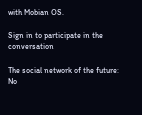with Mobian OS.

Sign in to participate in the conversation

The social network of the future: No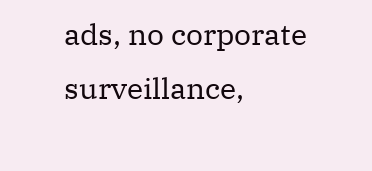ads, no corporate surveillance,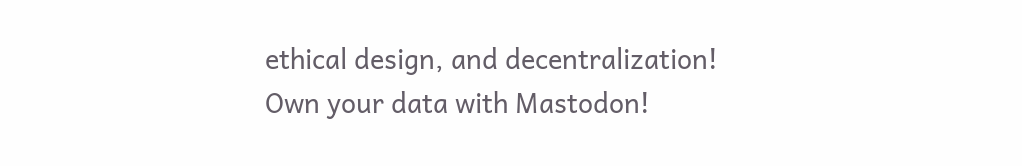ethical design, and decentralization! Own your data with Mastodon!